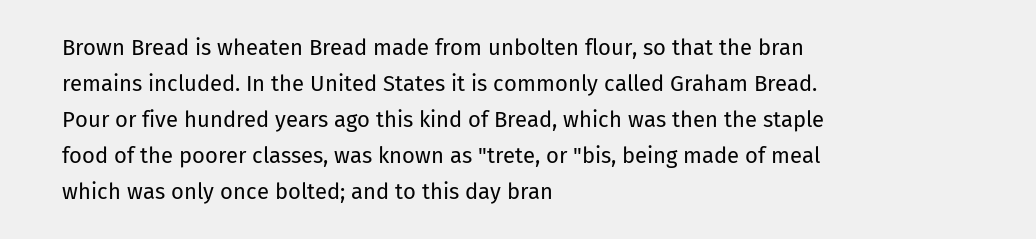Brown Bread is wheaten Bread made from unbolten flour, so that the bran remains included. In the United States it is commonly called Graham Bread. Pour or five hundred years ago this kind of Bread, which was then the staple food of the poorer classes, was known as "trete, or "bis, being made of meal which was only once bolted; and to this day bran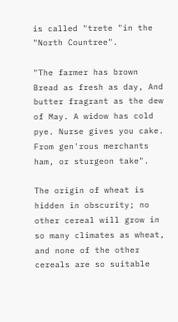is called "trete "in the "North Countree".

"The farmer has brown Bread as fresh as day, And butter fragrant as the dew of May. A widow has cold pye. Nurse gives you cake. From gen'rous merchants ham, or sturgeon take".

The origin of wheat is hidden in obscurity; no other cereal will grow in so many climates as wheat, and none of the other cereals are so suitable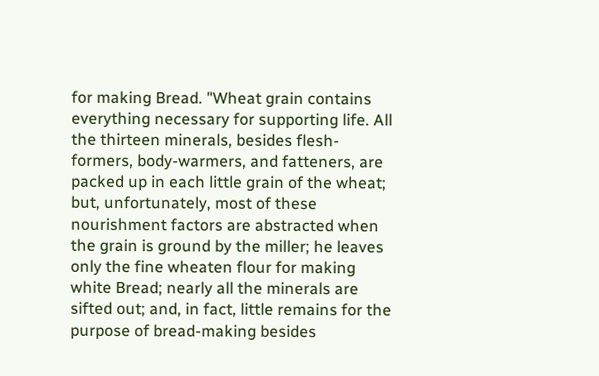for making Bread. "Wheat grain contains everything necessary for supporting life. All the thirteen minerals, besides flesh-formers, body-warmers, and fatteners, are packed up in each little grain of the wheat; but, unfortunately, most of these nourishment factors are abstracted when the grain is ground by the miller; he leaves only the fine wheaten flour for making white Bread; nearly all the minerals are sifted out; and, in fact, little remains for the purpose of bread-making besides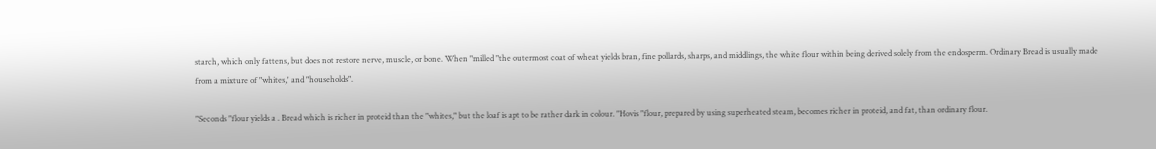starch, which only fattens, but does not restore nerve, muscle, or bone. When "milled "the outermost coat of wheat yields bran, fine pollards, sharps, and middlings, the white flour within being derived solely from the endosperm. Ordinary Bread is usually made from a mixture of "whites,' and "households".

"Seconds "flour yields a . Bread which is richer in proteid than the "whites," but the loaf is apt to be rather dark in colour. "Hovis "flour, prepared by using superheated steam, becomes richer in proteid, and fat, than ordinary flour.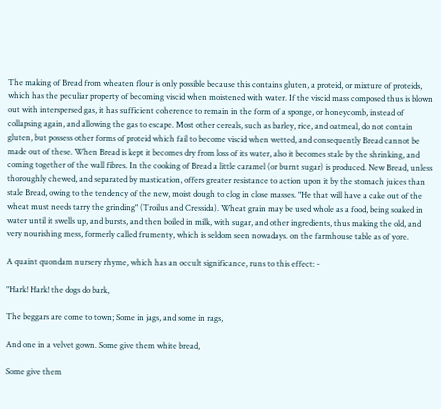The making of Bread from wheaten flour is only possible because this contains gluten, a proteid, or mixture of proteids, which has the peculiar property of becoming viscid when moistened with water. If the viscid mass composed thus is blown out with interspersed gas, it has sufficient coherence to remain in the form of a sponge, or honeycomb, instead of collapsing again, and allowing the gas to escape. Most other cereals, such as barley, rice, and oatmeal, do not contain gluten, but possess other forms of proteid which fail to become viscid when wetted, and consequently Bread cannot be made out of these. When Bread is kept it becomes dry from loss of its water, also it becomes stale by the shrinking, and coming together of the wall fibres. In the cooking of Bread a little caramel (or burnt sugar) is produced. New Bread, unless thoroughly chewed, and separated by mastication, offers greater resistance to action upon it by the stomach juices than stale Bread, owing to the tendency of the new, moist dough to clog in close masses. "He that will have a cake out of the wheat must needs tarry the grinding" (Troilus and Cressida). Wheat grain may be used whole as a food, being soaked in water until it swells up, and bursts, and then boiled in milk, with sugar, and other ingredients, thus making the old, and very nourishing mess, formerly called frumenty, which is seldom seen nowadays. on the farmhouse table as of yore.

A quaint quondam nursery rhyme, which has an occult significance, runs to this effect: -

"Hark! Hark! the dogs do bark,

The beggars are come to town; Some in jags, and some in rags,

And one in a velvet gown. Some give them white bread,

Some give them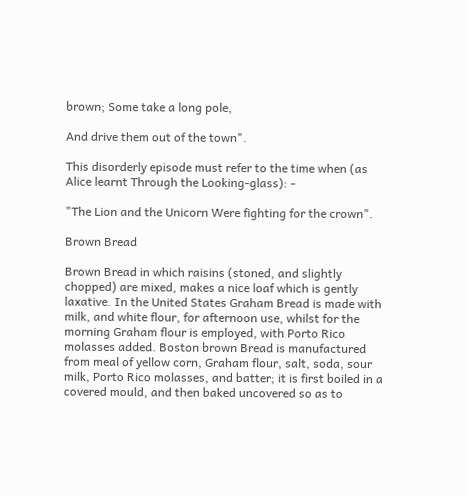brown; Some take a long pole,

And drive them out of the town".

This disorderly episode must refer to the time when (as Alice learnt Through the Looking-glass): -

"The Lion and the Unicorn Were fighting for the crown".

Brown Bread

Brown Bread in which raisins (stoned, and slightly chopped) are mixed, makes a nice loaf which is gently laxative. In the United States Graham Bread is made with milk, and white flour, for afternoon use, whilst for the morning Graham flour is employed, with Porto Rico molasses added. Boston brown Bread is manufactured from meal of yellow corn, Graham flour, salt, soda, sour milk, Porto Rico molasses, and batter; it is first boiled in a covered mould, and then baked uncovered so as to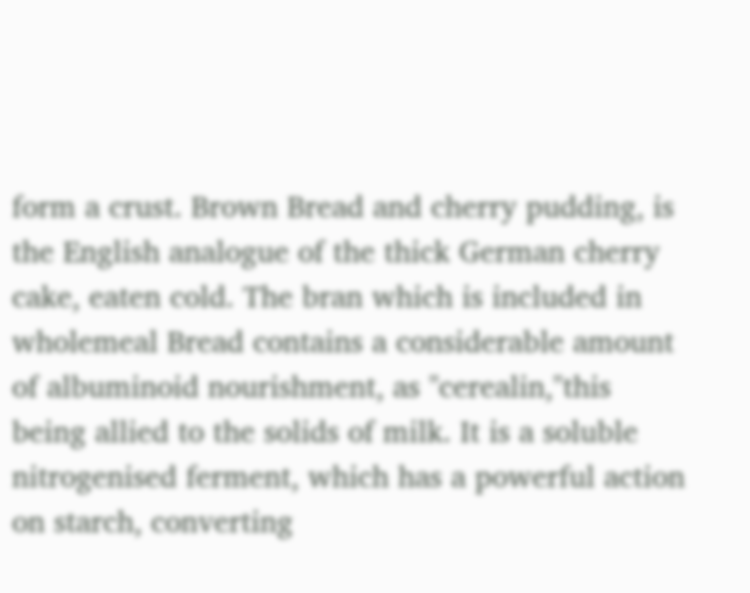form a crust. Brown Bread and cherry pudding, is the English analogue of the thick German cherry cake, eaten cold. The bran which is included in wholemeal Bread contains a considerable amount of albuminoid nourishment, as "cerealin,"this being allied to the solids of milk. It is a soluble nitrogenised ferment, which has a powerful action on starch, converting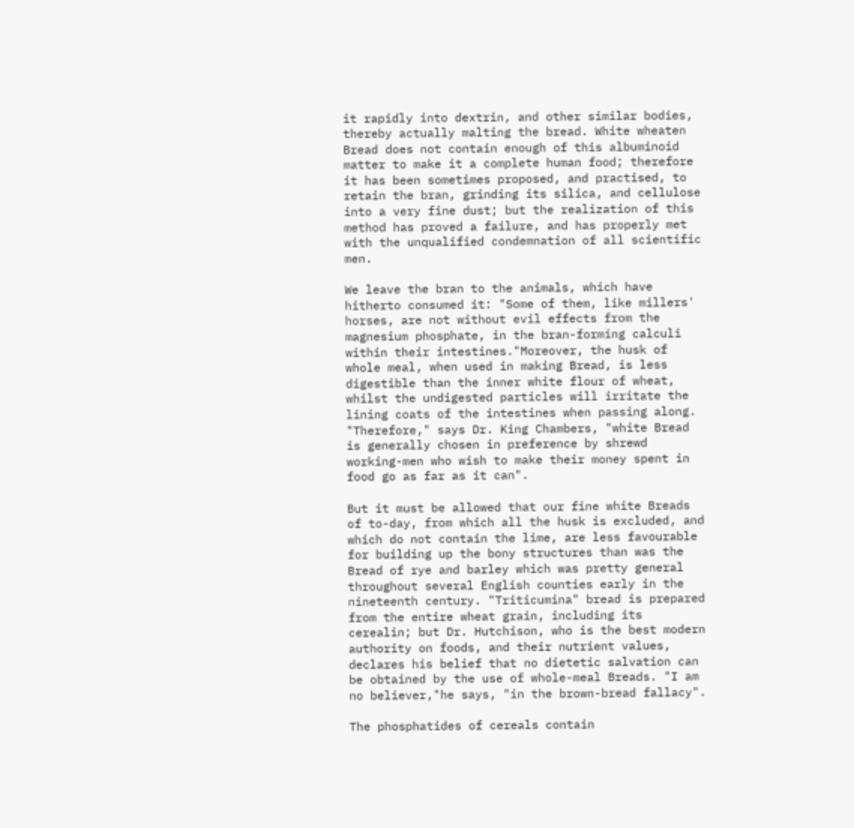it rapidly into dextrin, and other similar bodies, thereby actually malting the bread. White wheaten Bread does not contain enough of this albuminoid matter to make it a complete human food; therefore it has been sometimes proposed, and practised, to retain the bran, grinding its silica, and cellulose into a very fine dust; but the realization of this method has proved a failure, and has properly met with the unqualified condemnation of all scientific men.

We leave the bran to the animals, which have hitherto consumed it: "Some of them, like millers' horses, are not without evil effects from the magnesium phosphate, in the bran-forming calculi within their intestines."Moreover, the husk of whole meal, when used in making Bread, is less digestible than the inner white flour of wheat, whilst the undigested particles will irritate the lining coats of the intestines when passing along. "Therefore," says Dr. King Chambers, "white Bread is generally chosen in preference by shrewd working-men who wish to make their money spent in food go as far as it can".

But it must be allowed that our fine white Breads of to-day, from which all the husk is excluded, and which do not contain the lime, are less favourable for building up the bony structures than was the Bread of rye and barley which was pretty general throughout several English counties early in the nineteenth century. "Triticumina" bread is prepared from the entire wheat grain, including its cerealin; but Dr. Hutchison, who is the best modern authority on foods, and their nutrient values, declares his belief that no dietetic salvation can be obtained by the use of whole-meal Breads. "I am no believer,"he says, "in the brown-bread fallacy".

The phosphatides of cereals contain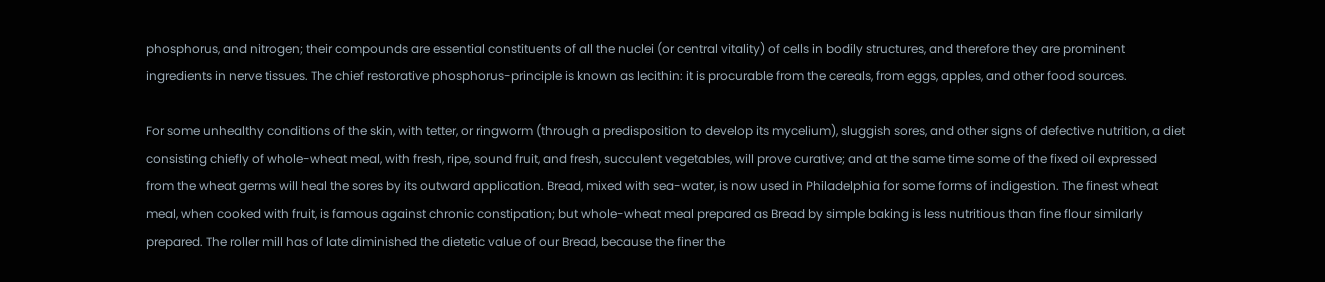phosphorus, and nitrogen; their compounds are essential constituents of all the nuclei (or central vitality) of cells in bodily structures, and therefore they are prominent ingredients in nerve tissues. The chief restorative phosphorus-principle is known as lecithin: it is procurable from the cereals, from eggs, apples, and other food sources.

For some unhealthy conditions of the skin, with tetter, or ringworm (through a predisposition to develop its mycelium), sluggish sores, and other signs of defective nutrition, a diet consisting chiefly of whole-wheat meal, with fresh, ripe, sound fruit, and fresh, succulent vegetables, will prove curative; and at the same time some of the fixed oil expressed from the wheat germs will heal the sores by its outward application. Bread, mixed with sea-water, is now used in Philadelphia for some forms of indigestion. The finest wheat meal, when cooked with fruit, is famous against chronic constipation; but whole-wheat meal prepared as Bread by simple baking is less nutritious than fine flour similarly prepared. The roller mill has of late diminished the dietetic value of our Bread, because the finer the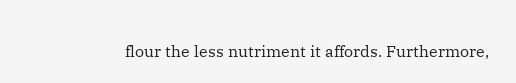flour the less nutriment it affords. Furthermore,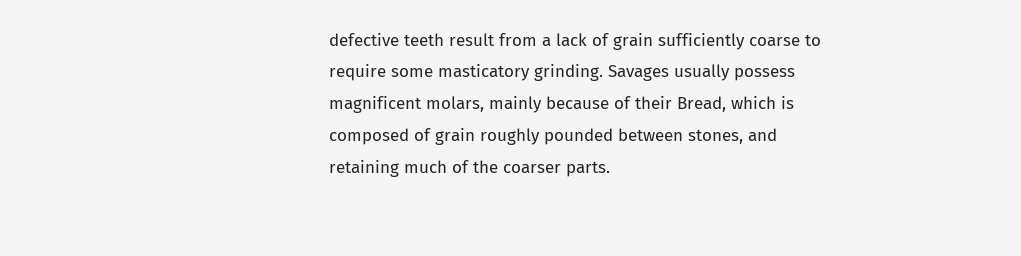defective teeth result from a lack of grain sufficiently coarse to require some masticatory grinding. Savages usually possess magnificent molars, mainly because of their Bread, which is composed of grain roughly pounded between stones, and retaining much of the coarser parts.